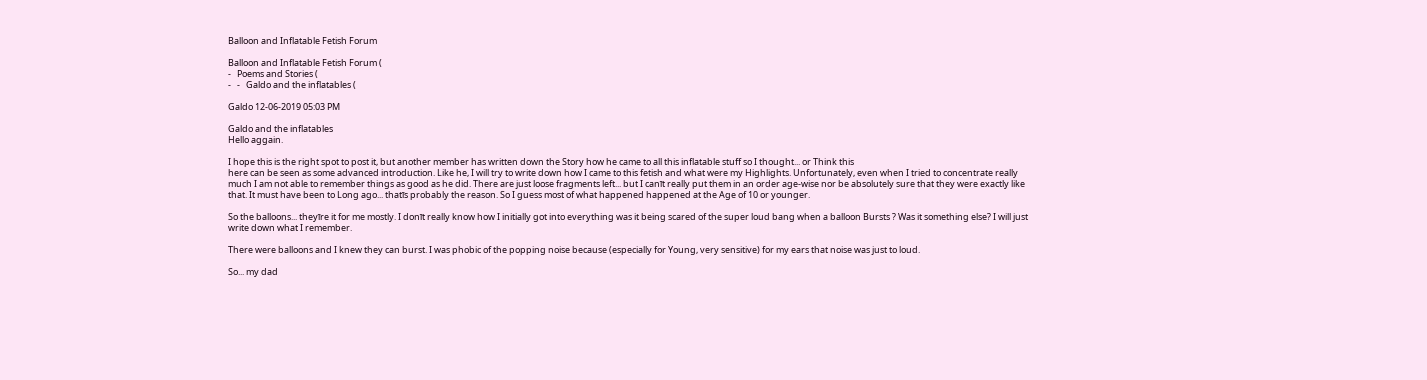Balloon and Inflatable Fetish Forum

Balloon and Inflatable Fetish Forum (
-   Poems and Stories (
-   -   Galdo and the inflatables (

Galdo 12-06-2019 05:03 PM

Galdo and the inflatables
Hello aggain.

I hope this is the right spot to post it, but another member has written down the Story how he came to all this inflatable stuff so I thought... or Think this
here can be seen as some advanced introduction. Like he, I will try to write down how I came to this fetish and what were my Highlights. Unfortunately, even when I tried to concentrate really much I am not able to remember things as good as he did. There are just loose fragments left... but I canīt really put them in an order age-wise nor be absolutely sure that they were exactly like that. It must have been to Long ago... thatīs probably the reason. So I guess most of what happened happened at the Age of 10 or younger.

So the balloons... theyīre it for me mostly. I donīt really know how I initially got into everything was it being scared of the super loud bang when a balloon Bursts ? Was it something else? I will just write down what I remember.

There were balloons and I knew they can burst. I was phobic of the popping noise because (especially for Young, very sensitive) for my ears that noise was just to loud.

So... my dad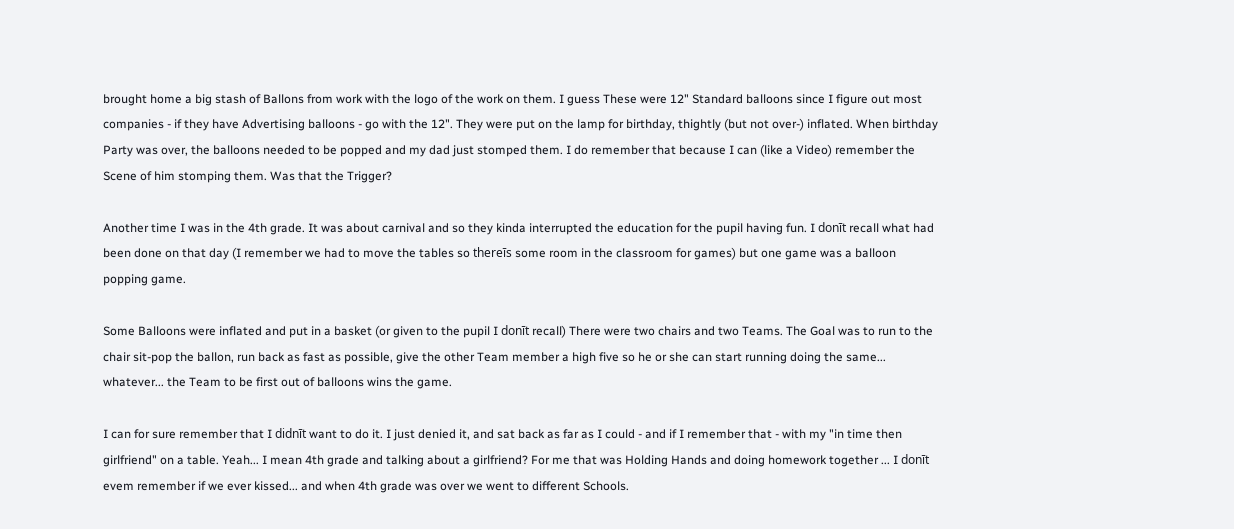brought home a big stash of Ballons from work with the logo of the work on them. I guess These were 12" Standard balloons since I figure out most companies - if they have Advertising balloons - go with the 12". They were put on the lamp for birthday, thightly (but not over-) inflated. When birthday Party was over, the balloons needed to be popped and my dad just stomped them. I do remember that because I can (like a Video) remember the Scene of him stomping them. Was that the Trigger?

Another time I was in the 4th grade. It was about carnival and so they kinda interrupted the education for the pupil having fun. I donīt recall what had been done on that day (I remember we had to move the tables so thereīs some room in the classroom for games) but one game was a balloon popping game.

Some Balloons were inflated and put in a basket (or given to the pupil I donīt recall) There were two chairs and two Teams. The Goal was to run to the chair sit-pop the ballon, run back as fast as possible, give the other Team member a high five so he or she can start running doing the same... whatever... the Team to be first out of balloons wins the game.

I can for sure remember that I didnīt want to do it. I just denied it, and sat back as far as I could - and if I remember that - with my "in time then girlfriend" on a table. Yeah... I mean 4th grade and talking about a girlfriend? For me that was Holding Hands and doing homework together ... I donīt evem remember if we ever kissed... and when 4th grade was over we went to different Schools.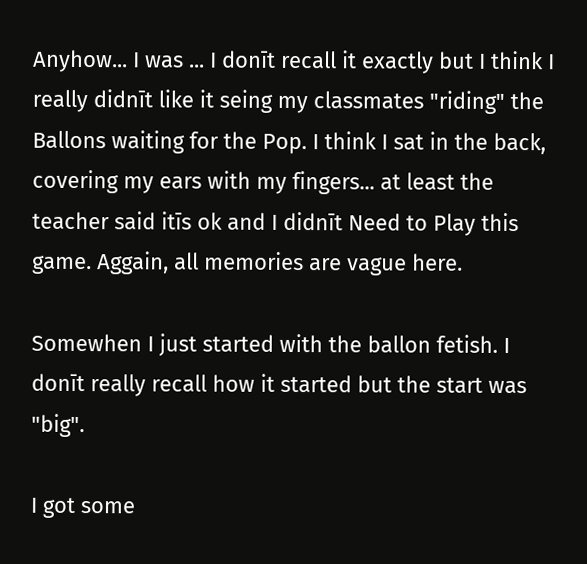Anyhow... I was ... I donīt recall it exactly but I think I really didnīt like it seing my classmates "riding" the Ballons waiting for the Pop. I think I sat in the back, covering my ears with my fingers... at least the teacher said itīs ok and I didnīt Need to Play this game. Aggain, all memories are vague here.

Somewhen I just started with the ballon fetish. I donīt really recall how it started but the start was "big".

I got some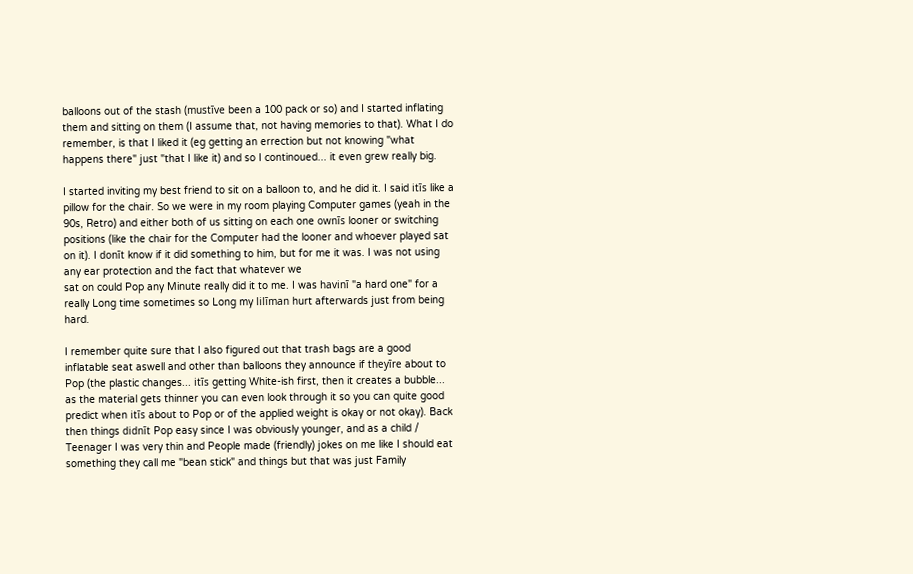balloons out of the stash (mustīve been a 100 pack or so) and I started inflating them and sitting on them (I assume that, not having memories to that). What I do remember, is that I liked it (eg getting an errection but not knowing "what happens there" just "that I like it) and so I continoued... it even grew really big.

I started inviting my best friend to sit on a balloon to, and he did it. I said itīs like a pillow for the chair. So we were in my room playing Computer games (yeah in the 90s, Retro) and either both of us sitting on each one ownīs looner or switching positions (like the chair for the Computer had the looner and whoever played sat on it). I donīt know if it did something to him, but for me it was. I was not using any ear protection and the fact that whatever we
sat on could Pop any Minute really did it to me. I was havinī "a hard one" for a really Long time sometimes so Long my lilīman hurt afterwards just from being hard.

I remember quite sure that I also figured out that trash bags are a good inflatable seat aswell and other than balloons they announce if theyīre about to Pop (the plastic changes... itīs getting White-ish first, then it creates a bubble... as the material gets thinner you can even look through it so you can quite good predict when itīs about to Pop or of the applied weight is okay or not okay). Back then things didnīt Pop easy since I was obviously younger, and as a child / Teenager I was very thin and People made (friendly) jokes on me like I should eat something they call me "bean stick" and things but that was just Family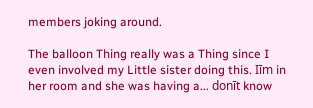members joking around.

The balloon Thing really was a Thing since I even involved my Little sister doing this. Iīm in her room and she was having a... donīt know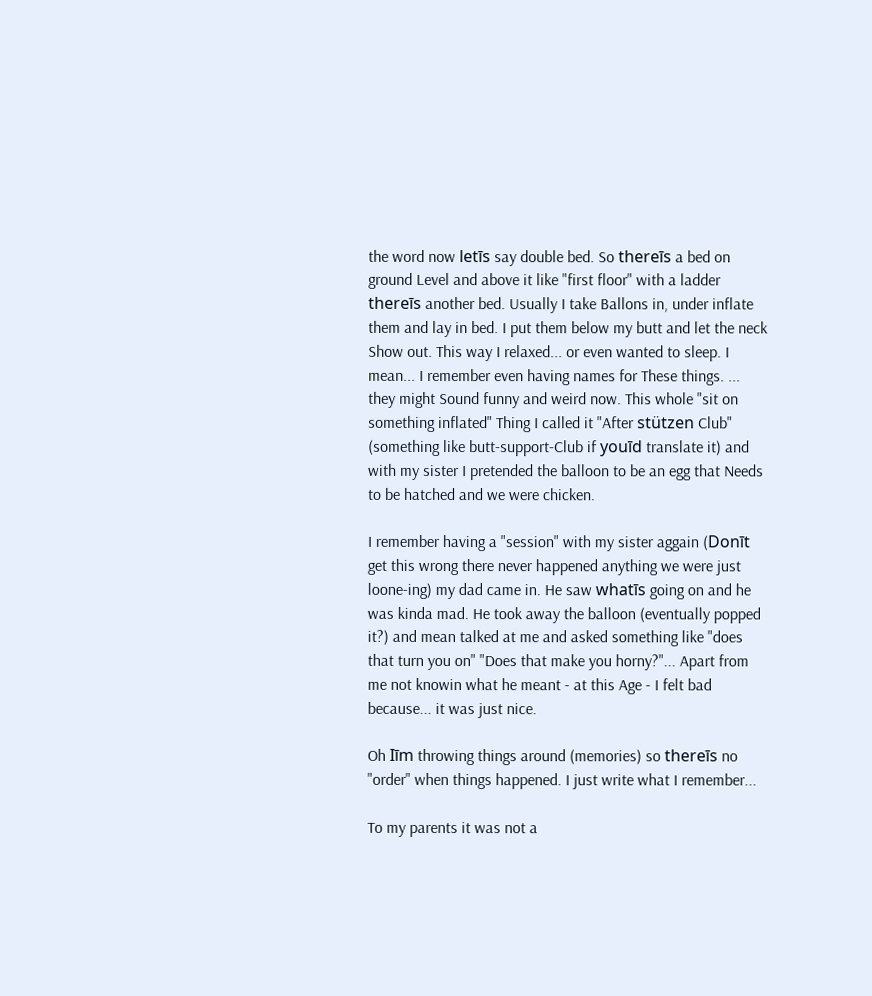the word now letīs say double bed. So thereīs a bed on ground Level and above it like "first floor" with a ladder thereīs another bed. Usually I take Ballons in, under inflate them and lay in bed. I put them below my butt and let the neck Show out. This way I relaxed... or even wanted to sleep. I mean... I remember even having names for These things. ... they might Sound funny and weird now. This whole "sit on something inflated" Thing I called it "After stützen Club" (something like butt-support-Club if youīd translate it) and with my sister I pretended the balloon to be an egg that Needs to be hatched and we were chicken.

I remember having a "session" with my sister aggain (Donīt get this wrong there never happened anything we were just loone-ing) my dad came in. He saw whatīs going on and he was kinda mad. He took away the balloon (eventually popped it?) and mean talked at me and asked something like "does that turn you on" "Does that make you horny?"... Apart from me not knowin what he meant - at this Age - I felt bad because... it was just nice.

Oh Iīm throwing things around (memories) so thereīs no "order" when things happened. I just write what I remember...

To my parents it was not a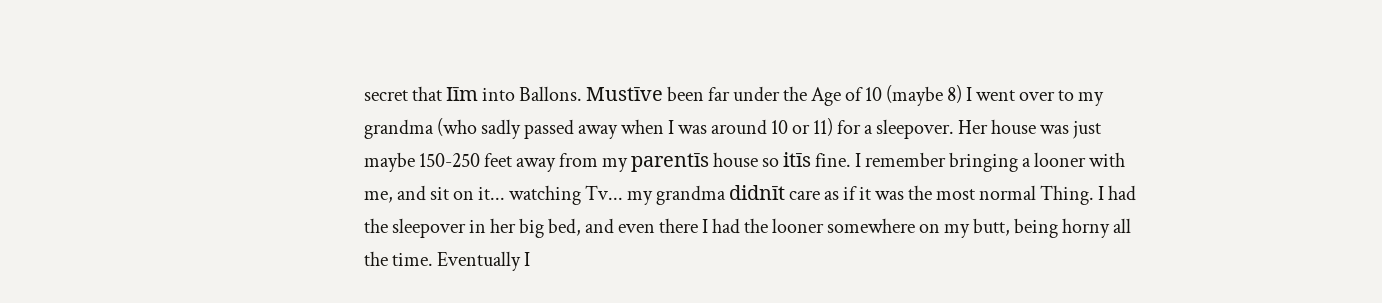secret that Iīm into Ballons. Mustīve been far under the Age of 10 (maybe 8) I went over to my grandma (who sadly passed away when I was around 10 or 11) for a sleepover. Her house was just maybe 150-250 feet away from my parentīs house so itīs fine. I remember bringing a looner with me, and sit on it... watching Tv... my grandma didnīt care as if it was the most normal Thing. I had the sleepover in her big bed, and even there I had the looner somewhere on my butt, being horny all the time. Eventually I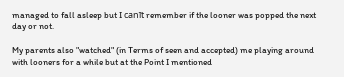managed to fall asleep but I canīt remember if the looner was popped the next day or not.

My parents also "watched" (in Terms of seen and accepted) me playing around with looners for a while but at the Point I mentioned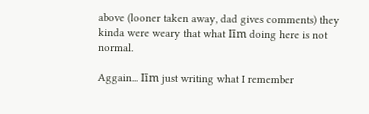above (looner taken away, dad gives comments) they kinda were weary that what Iīm doing here is not normal.

Aggain... Iīm just writing what I remember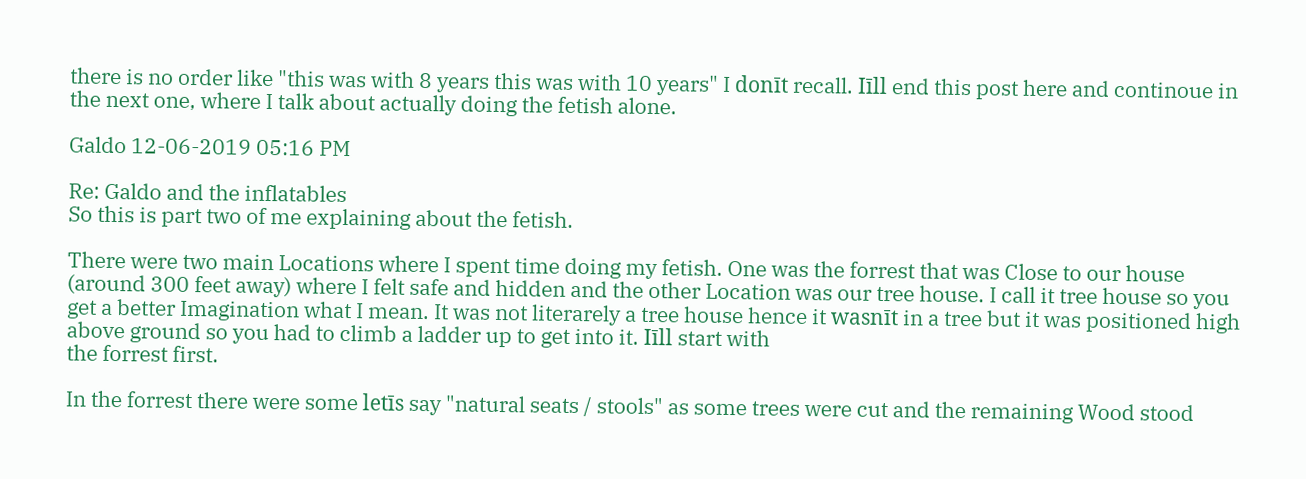there is no order like "this was with 8 years this was with 10 years" I donīt recall. Iīll end this post here and continoue in the next one, where I talk about actually doing the fetish alone.

Galdo 12-06-2019 05:16 PM

Re: Galdo and the inflatables
So this is part two of me explaining about the fetish.

There were two main Locations where I spent time doing my fetish. One was the forrest that was Close to our house (around 300 feet away) where I felt safe and hidden and the other Location was our tree house. I call it tree house so you get a better Imagination what I mean. It was not literarely a tree house hence it wasnīt in a tree but it was positioned high above ground so you had to climb a ladder up to get into it. Iīll start with
the forrest first.

In the forrest there were some letīs say "natural seats / stools" as some trees were cut and the remaining Wood stood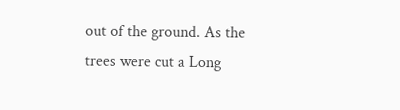out of the ground. As the trees were cut a Long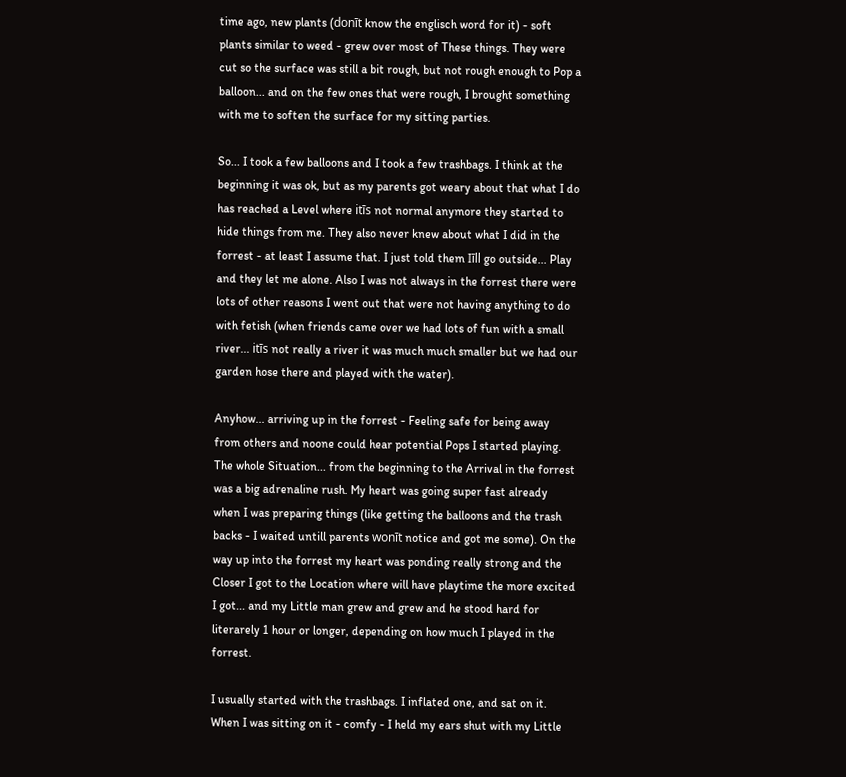time ago, new plants (donīt know the englisch word for it) - soft plants similar to weed - grew over most of These things. They were cut so the surface was still a bit rough, but not rough enough to Pop a balloon... and on the few ones that were rough, I brought something with me to soften the surface for my sitting parties.

So... I took a few balloons and I took a few trashbags. I think at the beginning it was ok, but as my parents got weary about that what I do has reached a Level where itīs not normal anymore they started to hide things from me. They also never knew about what I did in the forrest - at least I assume that. I just told them Iīll go outside... Play and they let me alone. Also I was not always in the forrest there were lots of other reasons I went out that were not having anything to do with fetish (when friends came over we had lots of fun with a small river... itīs not really a river it was much much smaller but we had our garden hose there and played with the water).

Anyhow... arriving up in the forrest - Feeling safe for being away from others and noone could hear potential Pops I started playing. The whole Situation... from the beginning to the Arrival in the forrest was a big adrenaline rush. My heart was going super fast already when I was preparing things (like getting the balloons and the trash backs - I waited untill parents wonīt notice and got me some). On the way up into the forrest my heart was ponding really strong and the Closer I got to the Location where will have playtime the more excited I got... and my Little man grew and grew and he stood hard for literarely 1 hour or longer, depending on how much I played in the forrest.

I usually started with the trashbags. I inflated one, and sat on it. When I was sitting on it - comfy - I held my ears shut with my Little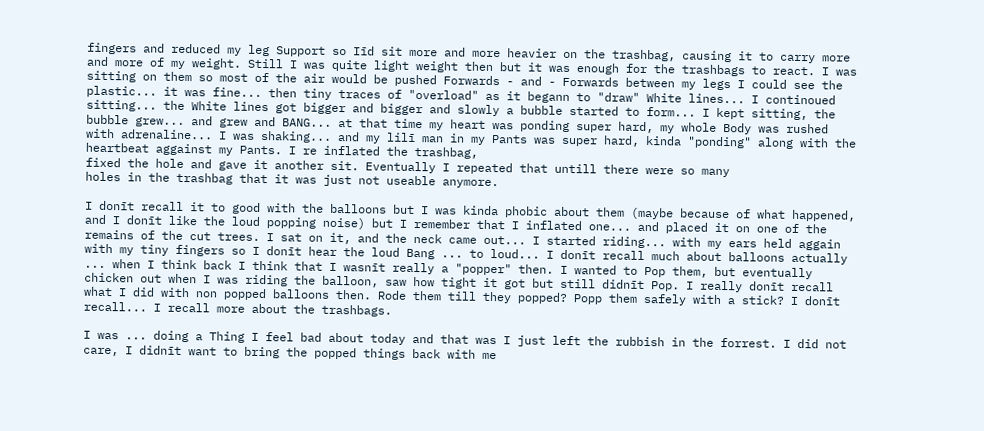fingers and reduced my leg Support so Iīd sit more and more heavier on the trashbag, causing it to carry more and more of my weight. Still I was quite light weight then but it was enough for the trashbags to react. I was sitting on them so most of the air would be pushed Forwards - and - Forwards between my legs I could see the plastic... it was fine... then tiny traces of "overload" as it begann to "draw" White lines... I continoued sitting... the White lines got bigger and bigger and slowly a bubble started to form... I kept sitting, the bubble grew... and grew and BANG... at that time my heart was ponding super hard, my whole Body was rushed with adrenaline... I was shaking... and my lilī man in my Pants was super hard, kinda "ponding" along with the heartbeat aggainst my Pants. I re inflated the trashbag,
fixed the hole and gave it another sit. Eventually I repeated that untill there were so many
holes in the trashbag that it was just not useable anymore.

I donīt recall it to good with the balloons but I was kinda phobic about them (maybe because of what happened, and I donīt like the loud popping noise) but I remember that I inflated one... and placed it on one of the remains of the cut trees. I sat on it, and the neck came out... I started riding... with my ears held aggain with my tiny fingers so I donīt hear the loud Bang ... to loud... I donīt recall much about balloons actually ... when I think back I think that I wasnīt really a "popper" then. I wanted to Pop them, but eventually chicken out when I was riding the balloon, saw how tight it got but still didnīt Pop. I really donīt recall what I did with non popped balloons then. Rode them till they popped? Popp them safely with a stick? I donīt recall... I recall more about the trashbags.

I was ... doing a Thing I feel bad about today and that was I just left the rubbish in the forrest. I did not care, I didnīt want to bring the popped things back with me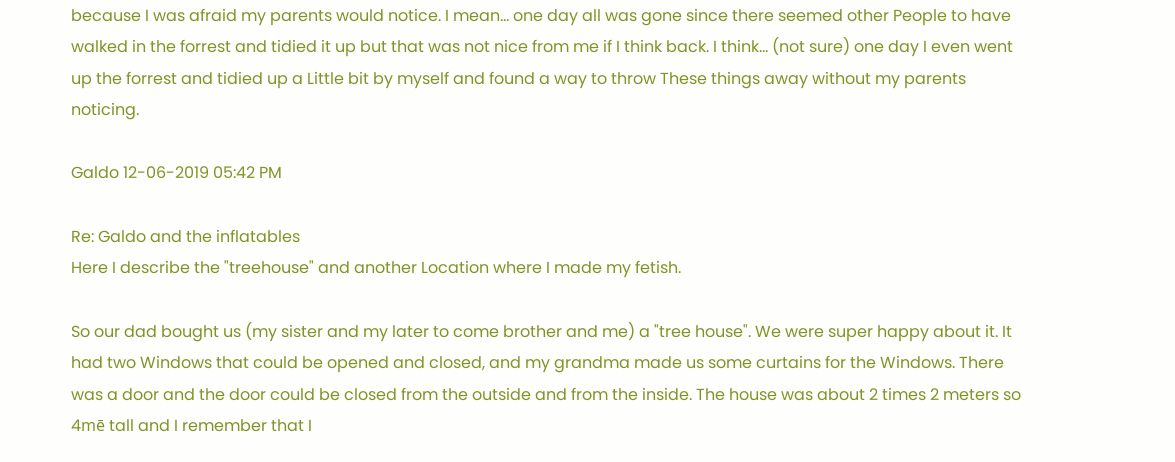because I was afraid my parents would notice. I mean... one day all was gone since there seemed other People to have walked in the forrest and tidied it up but that was not nice from me if I think back. I think... (not sure) one day I even went up the forrest and tidied up a Little bit by myself and found a way to throw These things away without my parents noticing.

Galdo 12-06-2019 05:42 PM

Re: Galdo and the inflatables
Here I describe the "treehouse" and another Location where I made my fetish.

So our dad bought us (my sister and my later to come brother and me) a "tree house". We were super happy about it. It had two Windows that could be opened and closed, and my grandma made us some curtains for the Windows. There was a door and the door could be closed from the outside and from the inside. The house was about 2 times 2 meters so 4mē tall and I remember that I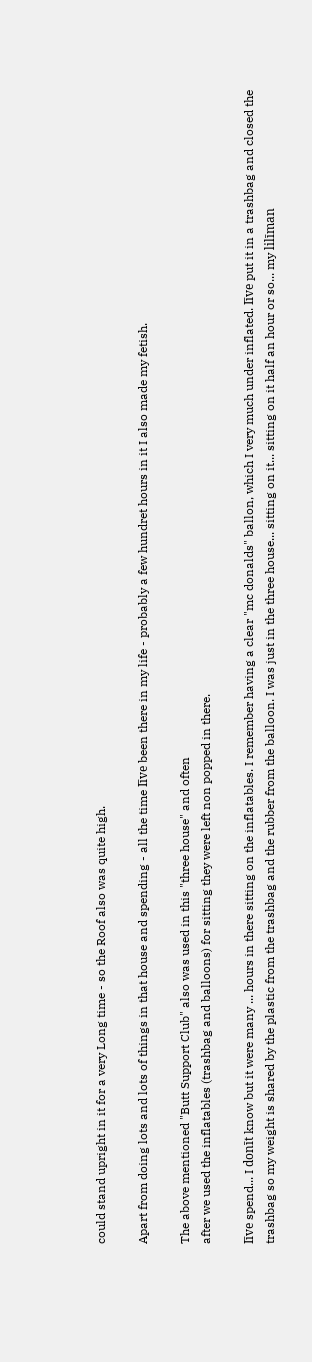could stand upright in it for a very Long time - so the Roof also was quite high.

Apart from doing lots and lots of things in that house and spending - all the time Iīve been there in my life - probably a few hundret hours in it I also made my fetish.

The above mentioned "Butt Support Club" also was used in this "three house" and often
after we used the inflatables (trashbag and balloons) for sitting they were left non popped in there.

Iīve spend... I donīt know but it were many ... hours in there sitting on the inflatables. I remember having a clear "mc donalds" ballon, which I very much under inflated. Iīve put it in a trashbag and closed the trashbag so my weight is shared by the plastic from the trashbag and the rubber from the balloon. I was just in the three house... sitting on it... sitting on it half an hour or so... my lilīman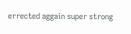errected aggain super strong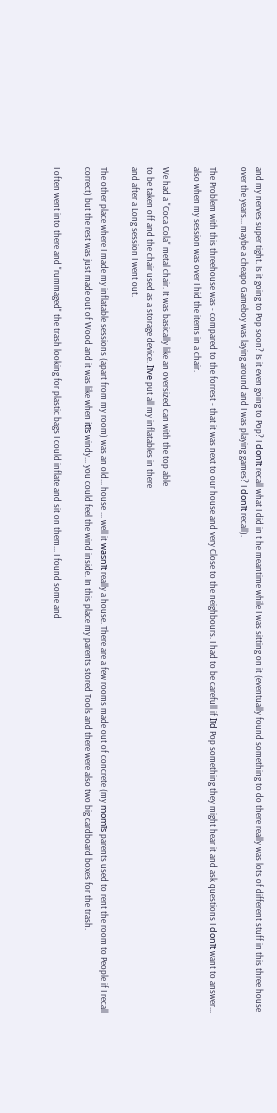and my nerves super tight. Is it going to Pop soon? Is it even going to Pop? I donīt recall what I did in t he meantime while I was sitting on it (eventually found something to do there really was lots of different stuff in this three house over the years... maybe a cheapo Gameboy was laying around and I was playing games? I donīt recall).

The Problem with this threehouse was - compared to the forrest - that it was next to our house and very Close to the neighbours. I had to be carefull if Iīd Pop something they might hear it and ask questions I donīt want to answer... also when my session was over I hid the items in a chair.

We had a "Coca Cola" metal chair. It was basically like an oversized can with the top able
to be taken off and the chair used as a storage device. Iīve put all my inflatables in there
and after a Long session I went out.

The other place where I made my inflatable sessions (apart from my room) was an old... house ... well it wasnīt really a house. There are a few rooms made out of concrete (my momīs parents used to rent the room to People if I recall correct) but the rest was just made out of Wood and it was like when itīs windy... you could feel the wind inside. In this place my parents stored Tools and there were also two big cardboard boxes for the trash.

I often went into there and "rummaged" the trash looking for plastic bags I could inflate and sit on them... I found some and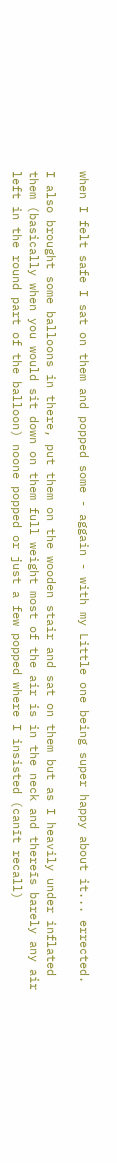when I felt safe I sat on them and popped some - aggain - with my Little one being super happy about it... errected.

I also brought some balloons in there, put them on the wooden stair and sat on them but as I heavily under inflated them (basically when you would sit down on them full weight most of the air is in the neck and thereīs barely any air left in the round part of the balloon) noone popped or just a few popped where I insisted (canīt recall)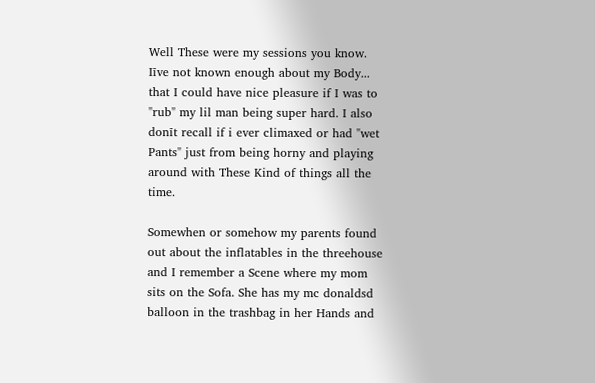Well These were my sessions you know. Iīve not known enough about my Body... that I could have nice pleasure if I was to "rub" my lil man being super hard. I also donīt recall if i ever climaxed or had "wet Pants" just from being horny and playing around with These Kind of things all the time.

Somewhen or somehow my parents found out about the inflatables in the threehouse and I remember a Scene where my mom sits on the Sofa. She has my mc donaldsd balloon in the trashbag in her Hands and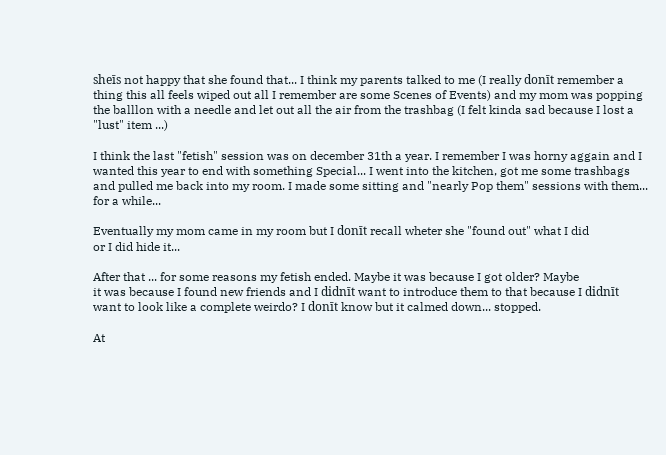sheīs not happy that she found that... I think my parents talked to me (I really donīt remember a thing this all feels wiped out all I remember are some Scenes of Events) and my mom was popping the balllon with a needle and let out all the air from the trashbag (I felt kinda sad because I lost a "lust" item ...)

I think the last "fetish" session was on december 31th a year. I remember I was horny aggain and I wanted this year to end with something Special... I went into the kitchen, got me some trashbags and pulled me back into my room. I made some sitting and "nearly Pop them" sessions with them... for a while...

Eventually my mom came in my room but I donīt recall wheter she "found out" what I did
or I did hide it...

After that ... for some reasons my fetish ended. Maybe it was because I got older? Maybe
it was because I found new friends and I didnīt want to introduce them to that because I didnīt want to look like a complete weirdo? I donīt know but it calmed down... stopped.

At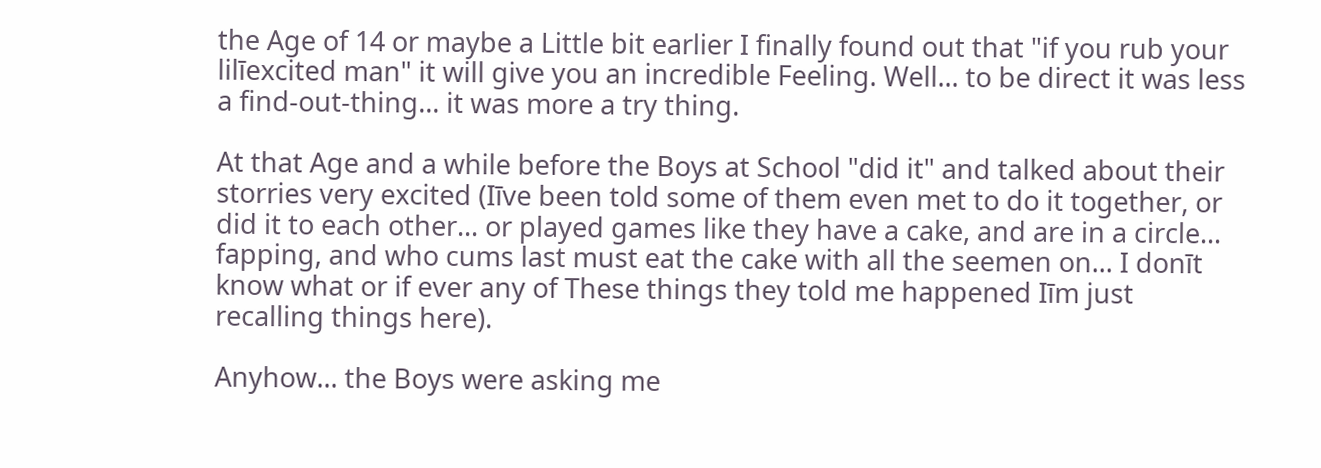the Age of 14 or maybe a Little bit earlier I finally found out that "if you rub your lilīexcited man" it will give you an incredible Feeling. Well... to be direct it was less a find-out-thing... it was more a try thing.

At that Age and a while before the Boys at School "did it" and talked about their storries very excited (Iīve been told some of them even met to do it together, or did it to each other... or played games like they have a cake, and are in a circle... fapping, and who cums last must eat the cake with all the seemen on... I donīt know what or if ever any of These things they told me happened Iīm just recalling things here).

Anyhow... the Boys were asking me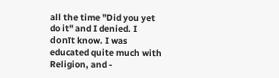all the time "Did you yet do it" and I denied. I donīt know. I was educated quite much with Religion, and -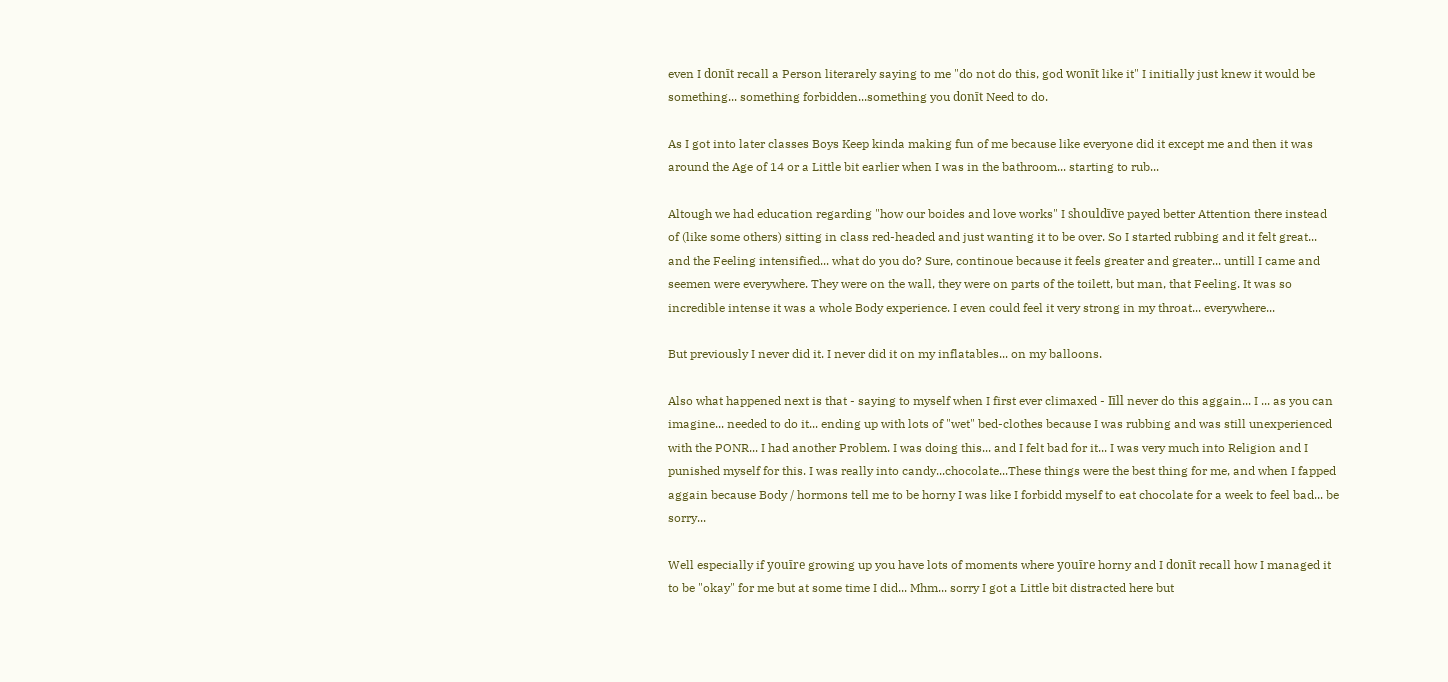even I donīt recall a Person literarely saying to me "do not do this, god wonīt like it" I initially just knew it would be something... something forbidden...something you donīt Need to do.

As I got into later classes Boys Keep kinda making fun of me because like everyone did it except me and then it was around the Age of 14 or a Little bit earlier when I was in the bathroom... starting to rub...

Altough we had education regarding "how our boides and love works" I shouldīve payed better Attention there instead of (like some others) sitting in class red-headed and just wanting it to be over. So I started rubbing and it felt great... and the Feeling intensified... what do you do? Sure, continoue because it feels greater and greater... untill I came and seemen were everywhere. They were on the wall, they were on parts of the toilett, but man, that Feeling. It was so incredible intense it was a whole Body experience. I even could feel it very strong in my throat... everywhere...

But previously I never did it. I never did it on my inflatables... on my balloons.

Also what happened next is that - saying to myself when I first ever climaxed - Iīll never do this aggain... I ... as you can imagine... needed to do it... ending up with lots of "wet" bed-clothes because I was rubbing and was still unexperienced with the PONR... I had another Problem. I was doing this... and I felt bad for it... I was very much into Religion and I punished myself for this. I was really into candy...chocolate...These things were the best thing for me, and when I fapped aggain because Body / hormons tell me to be horny I was like I forbidd myself to eat chocolate for a week to feel bad... be sorry...

Well especially if youīre growing up you have lots of moments where youīre horny and I donīt recall how I managed it to be "okay" for me but at some time I did... Mhm... sorry I got a Little bit distracted here but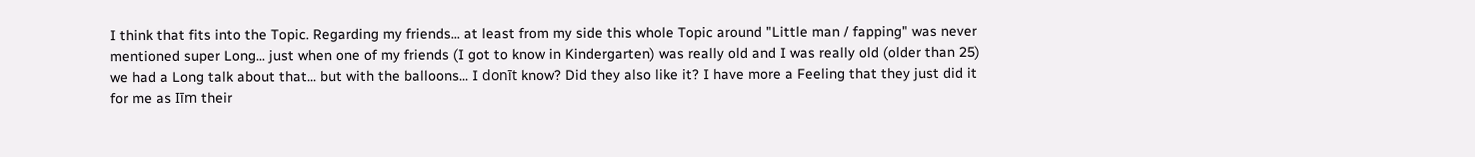I think that fits into the Topic. Regarding my friends... at least from my side this whole Topic around "Little man / fapping" was never mentioned super Long... just when one of my friends (I got to know in Kindergarten) was really old and I was really old (older than 25) we had a Long talk about that... but with the balloons... I donīt know? Did they also like it? I have more a Feeling that they just did it for me as Iīm their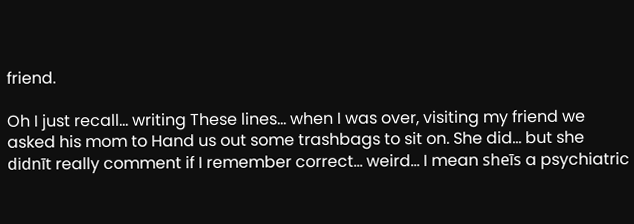friend.

Oh I just recall... writing These lines... when I was over, visiting my friend we asked his mom to Hand us out some trashbags to sit on. She did... but she didnīt really comment if I remember correct... weird... I mean sheīs a psychiatric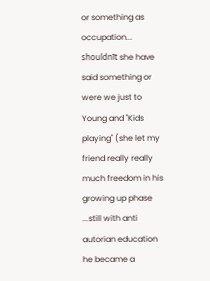or something as occupation... shouldnīt she have said something or were we just to Young and "Kids playing" (she let my friend really really much freedom in his growing up phase ...still with anti autorian education he became a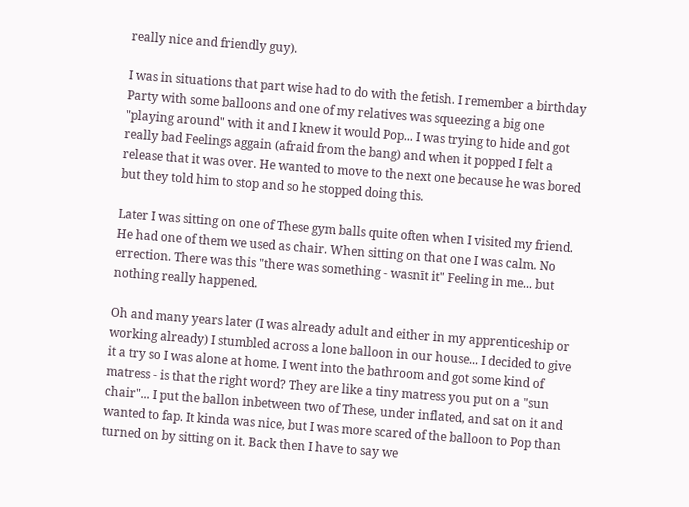really nice and friendly guy).

I was in situations that part wise had to do with the fetish. I remember a birthday Party with some balloons and one of my relatives was squeezing a big one "playing around" with it and I knew it would Pop... I was trying to hide and got really bad Feelings aggain (afraid from the bang) and when it popped I felt a release that it was over. He wanted to move to the next one because he was bored but they told him to stop and so he stopped doing this.

Later I was sitting on one of These gym balls quite often when I visited my friend. He had one of them we used as chair. When sitting on that one I was calm. No errection. There was this "there was something - wasnīt it" Feeling in me... but nothing really happened.

Oh and many years later (I was already adult and either in my apprenticeship or working already) I stumbled across a lone balloon in our house... I decided to give it a try so I was alone at home. I went into the bathroom and got some kind of matress - is that the right word? They are like a tiny matress you put on a "sun chair"... I put the ballon inbetween two of These, under inflated, and sat on it and wanted to fap. It kinda was nice, but I was more scared of the balloon to Pop than turned on by sitting on it. Back then I have to say we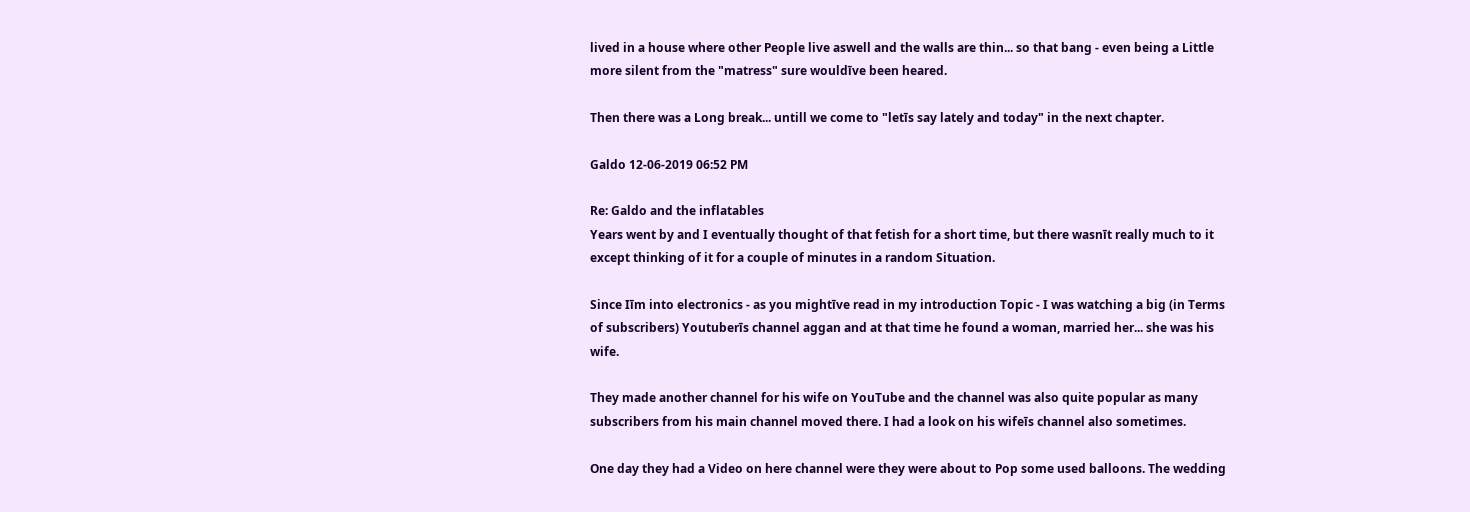lived in a house where other People live aswell and the walls are thin... so that bang - even being a Little more silent from the "matress" sure wouldīve been heared.

Then there was a Long break... untill we come to "letīs say lately and today" in the next chapter.

Galdo 12-06-2019 06:52 PM

Re: Galdo and the inflatables
Years went by and I eventually thought of that fetish for a short time, but there wasnīt really much to it except thinking of it for a couple of minutes in a random Situation.

Since Iīm into electronics - as you mightīve read in my introduction Topic - I was watching a big (in Terms of subscribers) Youtuberīs channel aggan and at that time he found a woman, married her... she was his wife.

They made another channel for his wife on YouTube and the channel was also quite popular as many subscribers from his main channel moved there. I had a look on his wifeīs channel also sometimes.

One day they had a Video on here channel were they were about to Pop some used balloons. The wedding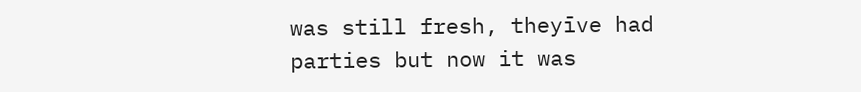was still fresh, theyīve had parties but now it was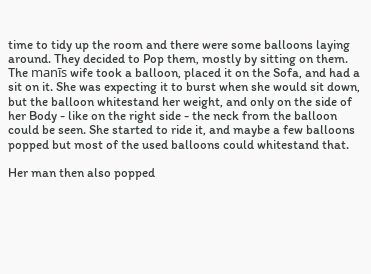time to tidy up the room and there were some balloons laying around. They decided to Pop them, mostly by sitting on them. The manīs wife took a balloon, placed it on the Sofa, and had a sit on it. She was expecting it to burst when she would sit down, but the balloon whitestand her weight, and only on the side of her Body - like on the right side - the neck from the balloon could be seen. She started to ride it, and maybe a few balloons popped but most of the used balloons could whitestand that.

Her man then also popped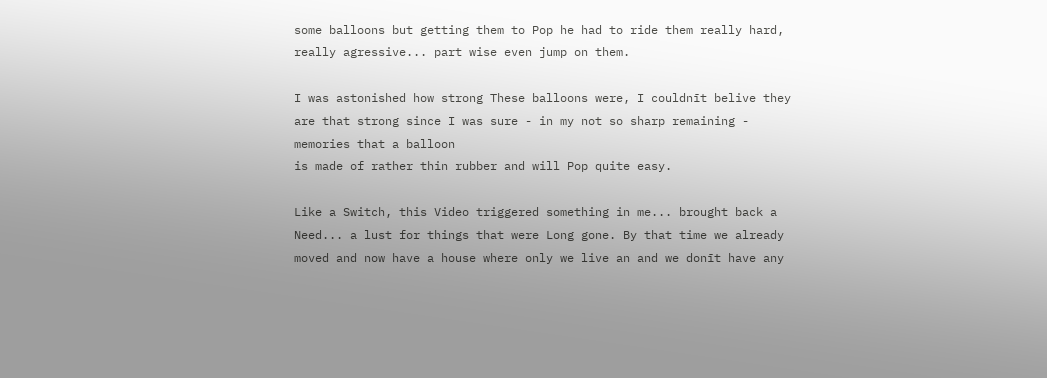some balloons but getting them to Pop he had to ride them really hard, really agressive... part wise even jump on them.

I was astonished how strong These balloons were, I couldnīt belive they are that strong since I was sure - in my not so sharp remaining - memories that a balloon
is made of rather thin rubber and will Pop quite easy.

Like a Switch, this Video triggered something in me... brought back a Need... a lust for things that were Long gone. By that time we already moved and now have a house where only we live an and we donīt have any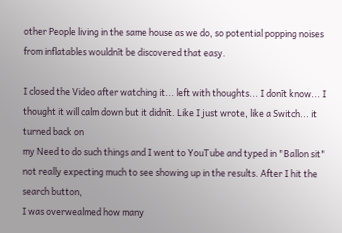other People living in the same house as we do, so potential popping noises from inflatables wouldnīt be discovered that easy.

I closed the Video after watching it... left with thoughts... I donīt know... I thought it will calm down but it didnīt. Like I just wrote, like a Switch... it turned back on
my Need to do such things and I went to YouTube and typed in "Ballon sit" not really expecting much to see showing up in the results. After I hit the search button,
I was overwealmed how many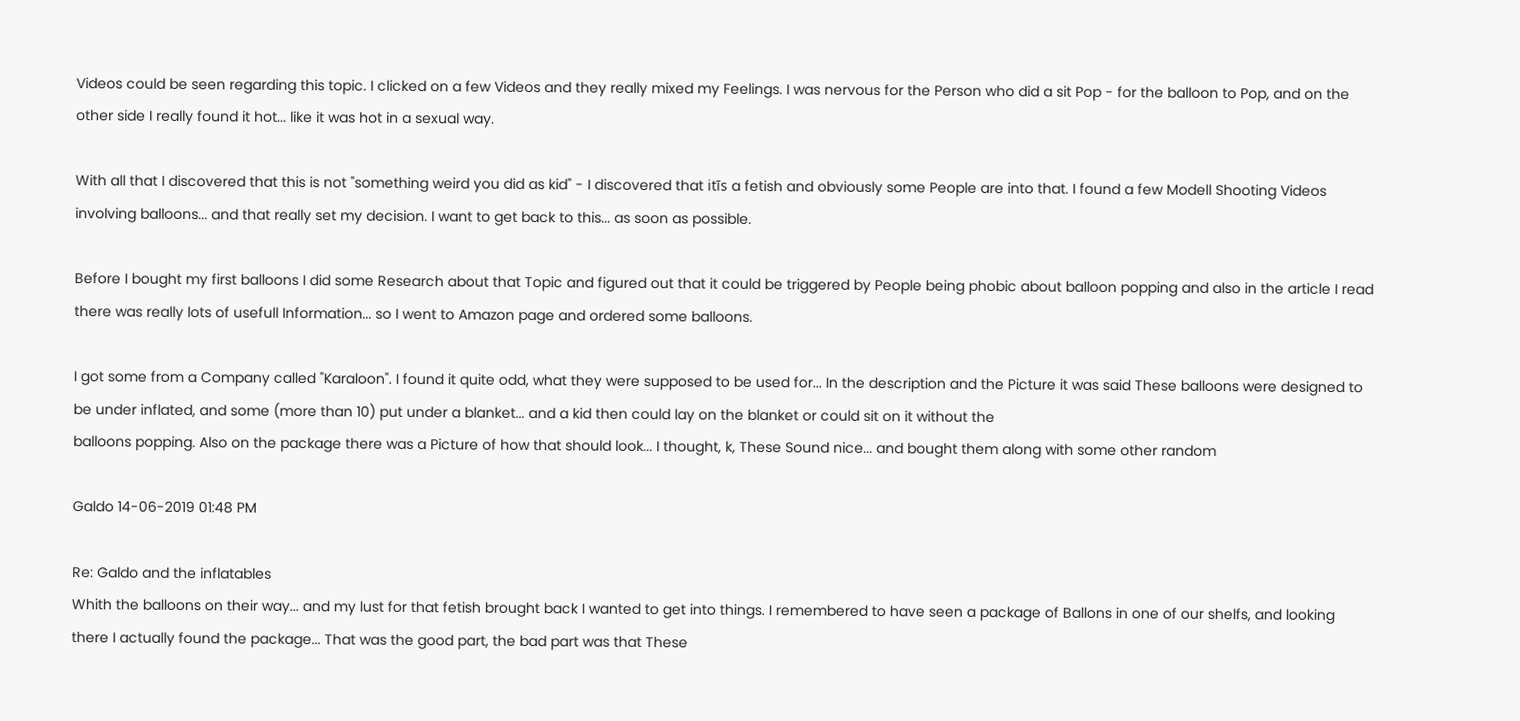Videos could be seen regarding this topic. I clicked on a few Videos and they really mixed my Feelings. I was nervous for the Person who did a sit Pop - for the balloon to Pop, and on the other side I really found it hot... like it was hot in a sexual way.

With all that I discovered that this is not "something weird you did as kid" - I discovered that itīs a fetish and obviously some People are into that. I found a few Modell Shooting Videos involving balloons... and that really set my decision. I want to get back to this... as soon as possible.

Before I bought my first balloons I did some Research about that Topic and figured out that it could be triggered by People being phobic about balloon popping and also in the article I read there was really lots of usefull Information... so I went to Amazon page and ordered some balloons.

I got some from a Company called "Karaloon". I found it quite odd, what they were supposed to be used for... In the description and the Picture it was said These balloons were designed to be under inflated, and some (more than 10) put under a blanket... and a kid then could lay on the blanket or could sit on it without the
balloons popping. Also on the package there was a Picture of how that should look... I thought, k, These Sound nice... and bought them along with some other random

Galdo 14-06-2019 01:48 PM

Re: Galdo and the inflatables
Whith the balloons on their way... and my lust for that fetish brought back I wanted to get into things. I remembered to have seen a package of Ballons in one of our shelfs, and looking there I actually found the package... That was the good part, the bad part was that These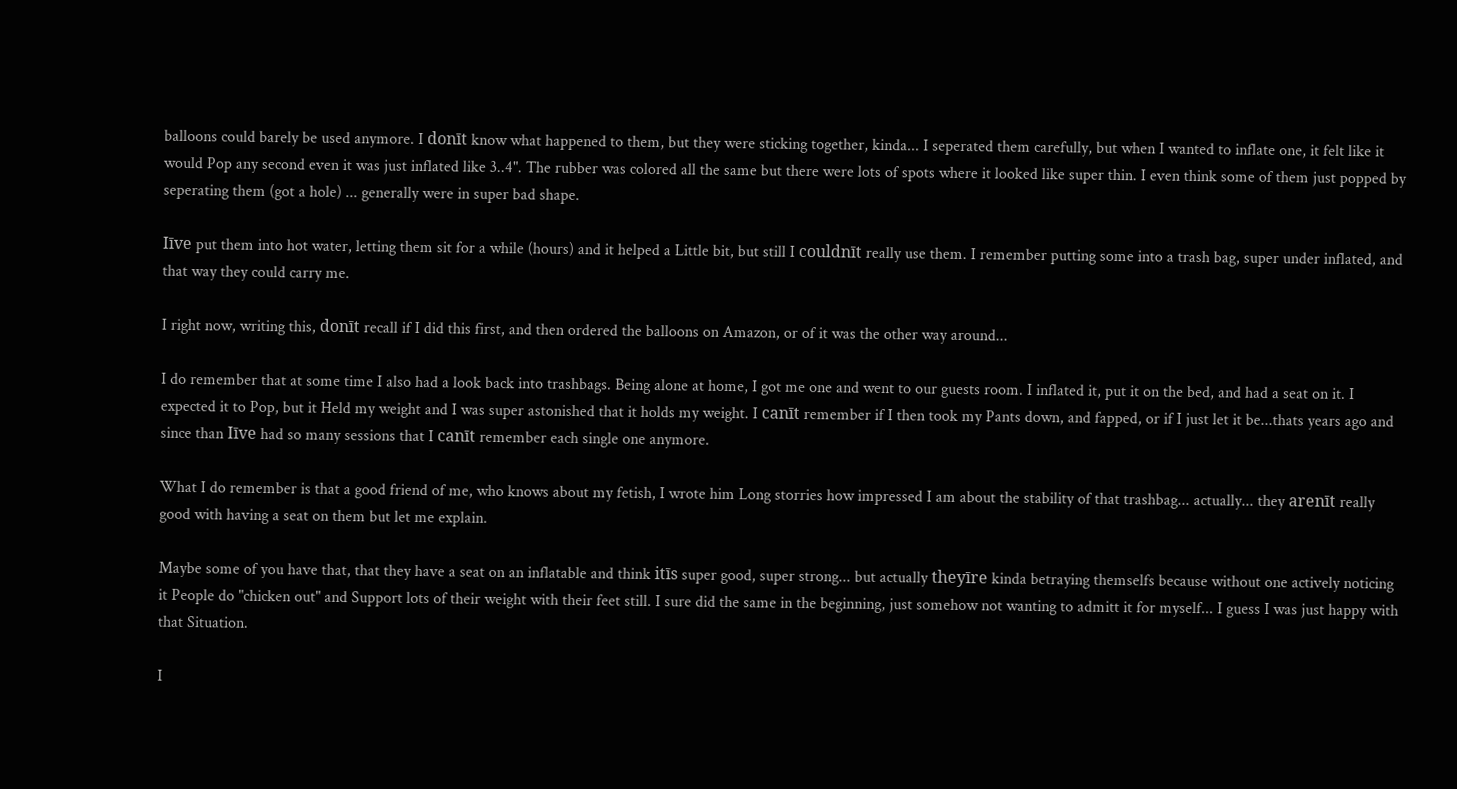balloons could barely be used anymore. I donīt know what happened to them, but they were sticking together, kinda... I seperated them carefully, but when I wanted to inflate one, it felt like it would Pop any second even it was just inflated like 3..4". The rubber was colored all the same but there were lots of spots where it looked like super thin. I even think some of them just popped by seperating them (got a hole) ... generally were in super bad shape.

Iīve put them into hot water, letting them sit for a while (hours) and it helped a Little bit, but still I couldnīt really use them. I remember putting some into a trash bag, super under inflated, and that way they could carry me.

I right now, writing this, donīt recall if I did this first, and then ordered the balloons on Amazon, or of it was the other way around...

I do remember that at some time I also had a look back into trashbags. Being alone at home, I got me one and went to our guests room. I inflated it, put it on the bed, and had a seat on it. I expected it to Pop, but it Held my weight and I was super astonished that it holds my weight. I canīt remember if I then took my Pants down, and fapped, or if I just let it be...thats years ago and since than Iīve had so many sessions that I canīt remember each single one anymore.

What I do remember is that a good friend of me, who knows about my fetish, I wrote him Long storries how impressed I am about the stability of that trashbag... actually... they arenīt really good with having a seat on them but let me explain.

Maybe some of you have that, that they have a seat on an inflatable and think itīs super good, super strong... but actually theyīre kinda betraying themselfs because without one actively noticing it People do "chicken out" and Support lots of their weight with their feet still. I sure did the same in the beginning, just somehow not wanting to admitt it for myself... I guess I was just happy with that Situation.

I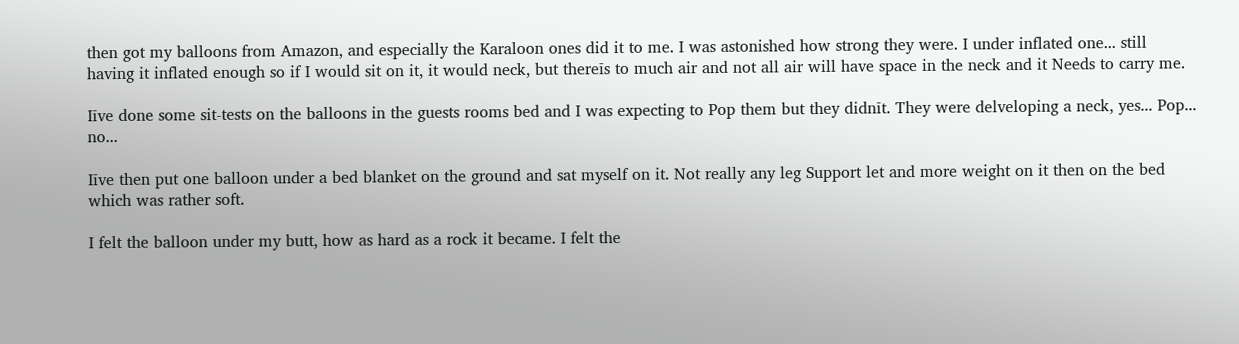then got my balloons from Amazon, and especially the Karaloon ones did it to me. I was astonished how strong they were. I under inflated one... still having it inflated enough so if I would sit on it, it would neck, but thereīs to much air and not all air will have space in the neck and it Needs to carry me.

Iīve done some sit-tests on the balloons in the guests rooms bed and I was expecting to Pop them but they didnīt. They were delveloping a neck, yes... Pop... no...

Iīve then put one balloon under a bed blanket on the ground and sat myself on it. Not really any leg Support let and more weight on it then on the bed which was rather soft.

I felt the balloon under my butt, how as hard as a rock it became. I felt the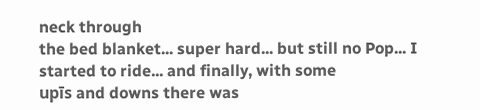neck through
the bed blanket... super hard... but still no Pop... I started to ride... and finally, with some
upīs and downs there was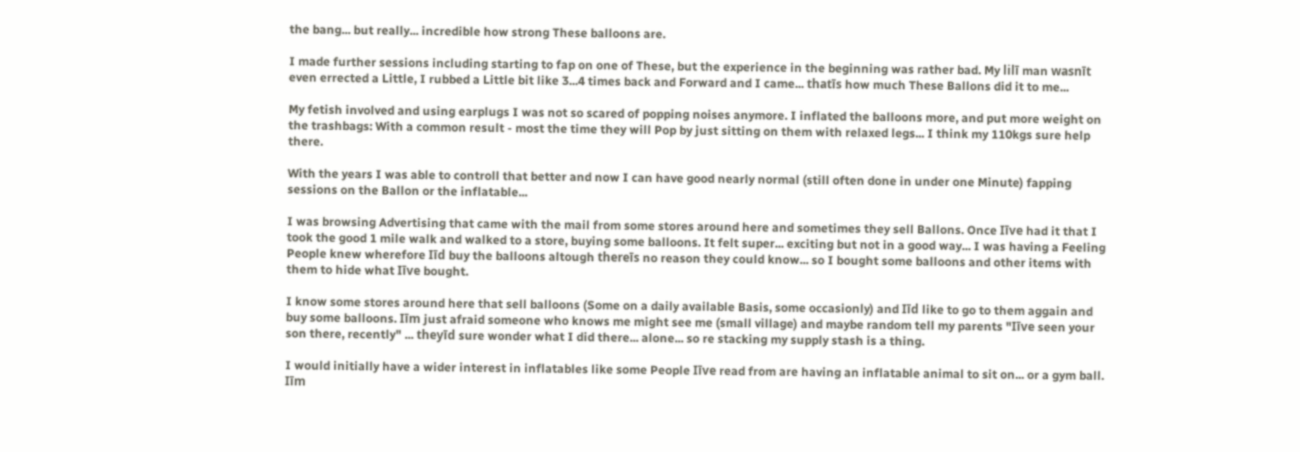the bang... but really... incredible how strong These balloons are.

I made further sessions including starting to fap on one of These, but the experience in the beginning was rather bad. My lilī man wasnīt even errected a Little, I rubbed a Little bit like 3...4 times back and Forward and I came... thatīs how much These Ballons did it to me...

My fetish involved and using earplugs I was not so scared of popping noises anymore. I inflated the balloons more, and put more weight on the trashbags: With a common result - most the time they will Pop by just sitting on them with relaxed legs... I think my 110kgs sure help there.

With the years I was able to controll that better and now I can have good nearly normal (still often done in under one Minute) fapping sessions on the Ballon or the inflatable...

I was browsing Advertising that came with the mail from some stores around here and sometimes they sell Ballons. Once Iīve had it that I took the good 1 mile walk and walked to a store, buying some balloons. It felt super... exciting but not in a good way... I was having a Feeling People knew wherefore Iīd buy the balloons altough thereīs no reason they could know... so I bought some balloons and other items with them to hide what Iīve bought.

I know some stores around here that sell balloons (Some on a daily available Basis, some occasionly) and Iīd like to go to them aggain and buy some balloons. Iīm just afraid someone who knows me might see me (small village) and maybe random tell my parents "Iīve seen your son there, recently" ... theyīd sure wonder what I did there... alone... so re stacking my supply stash is a thing.

I would initially have a wider interest in inflatables like some People Iīve read from are having an inflatable animal to sit on... or a gym ball. Iīm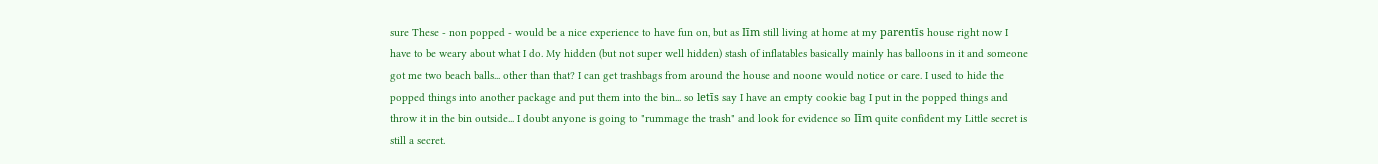sure These - non popped - would be a nice experience to have fun on, but as Iīm still living at home at my parentīs house right now I have to be weary about what I do. My hidden (but not super well hidden) stash of inflatables basically mainly has balloons in it and someone got me two beach balls... other than that? I can get trashbags from around the house and noone would notice or care. I used to hide the popped things into another package and put them into the bin... so letīs say I have an empty cookie bag I put in the popped things and throw it in the bin outside... I doubt anyone is going to "rummage the trash" and look for evidence so Iīm quite confident my Little secret is still a secret.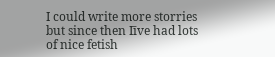I could write more storries but since then Iīve had lots of nice fetish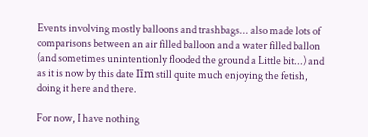Events involving mostly balloons and trashbags... also made lots of comparisons between an air filled balloon and a water filled ballon (and sometimes unintentionly flooded the ground a Little bit...) and as it is now by this date Iīm still quite much enjoying the fetish, doing it here and there.

For now, I have nothing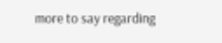more to say regarding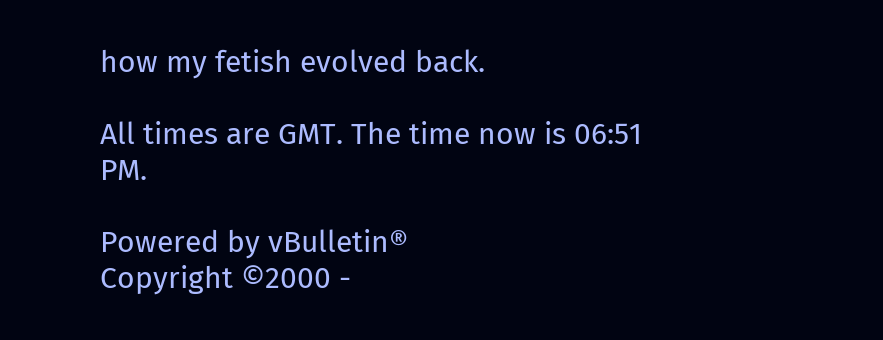how my fetish evolved back.

All times are GMT. The time now is 06:51 PM.

Powered by vBulletin®
Copyright ©2000 -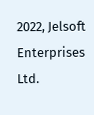2022, Jelsoft Enterprises Ltd.